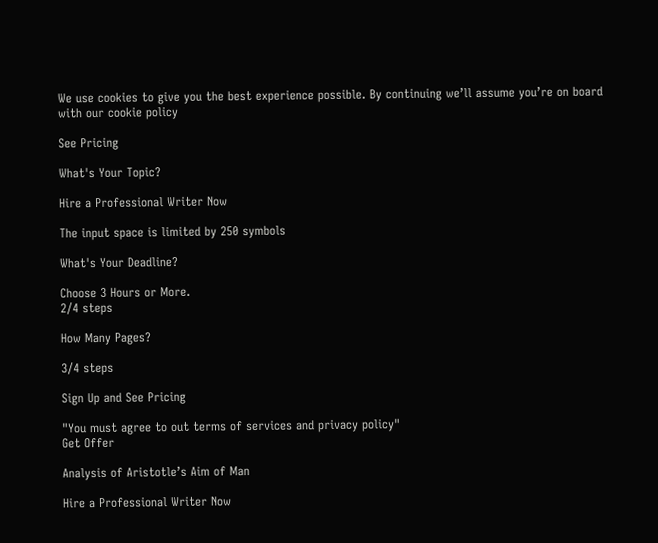We use cookies to give you the best experience possible. By continuing we’ll assume you’re on board with our cookie policy

See Pricing

What's Your Topic?

Hire a Professional Writer Now

The input space is limited by 250 symbols

What's Your Deadline?

Choose 3 Hours or More.
2/4 steps

How Many Pages?

3/4 steps

Sign Up and See Pricing

"You must agree to out terms of services and privacy policy"
Get Offer

Analysis of Aristotle’s Aim of Man

Hire a Professional Writer Now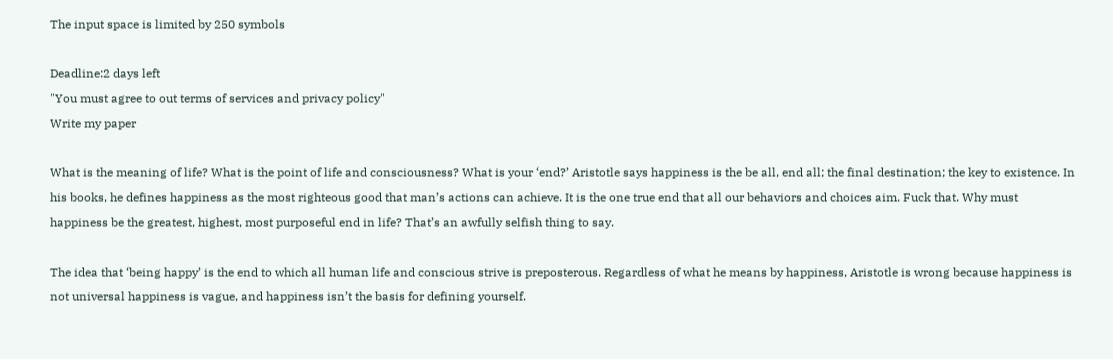The input space is limited by 250 symbols

Deadline:2 days left
"You must agree to out terms of services and privacy policy"
Write my paper

What is the meaning of life? What is the point of life and consciousness? What is your ‘end?’ Aristotle says happiness is the be all, end all; the final destination; the key to existence. In his books, he defines happiness as the most righteous good that man’s actions can achieve. It is the one true end that all our behaviors and choices aim. Fuck that. Why must happiness be the greatest, highest, most purposeful end in life? That’s an awfully selfish thing to say.

The idea that ‘being happy’ is the end to which all human life and conscious strive is preposterous. Regardless of what he means by happiness, Aristotle is wrong because happiness is not universal happiness is vague, and happiness isn’t the basis for defining yourself.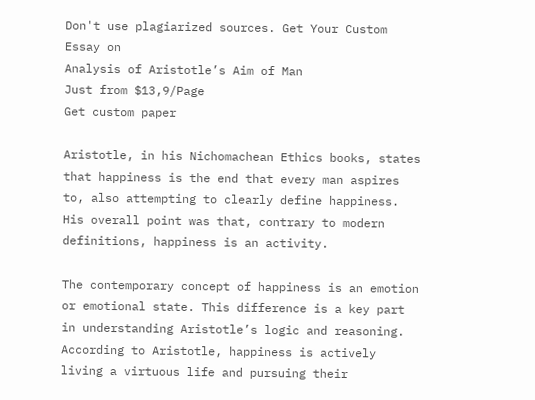Don't use plagiarized sources. Get Your Custom Essay on
Analysis of Aristotle’s Aim of Man
Just from $13,9/Page
Get custom paper

Aristotle, in his Nichomachean Ethics books, states that happiness is the end that every man aspires to, also attempting to clearly define happiness. His overall point was that, contrary to modern definitions, happiness is an activity.

The contemporary concept of happiness is an emotion or emotional state. This difference is a key part in understanding Aristotle’s logic and reasoning. According to Aristotle, happiness is actively living a virtuous life and pursuing their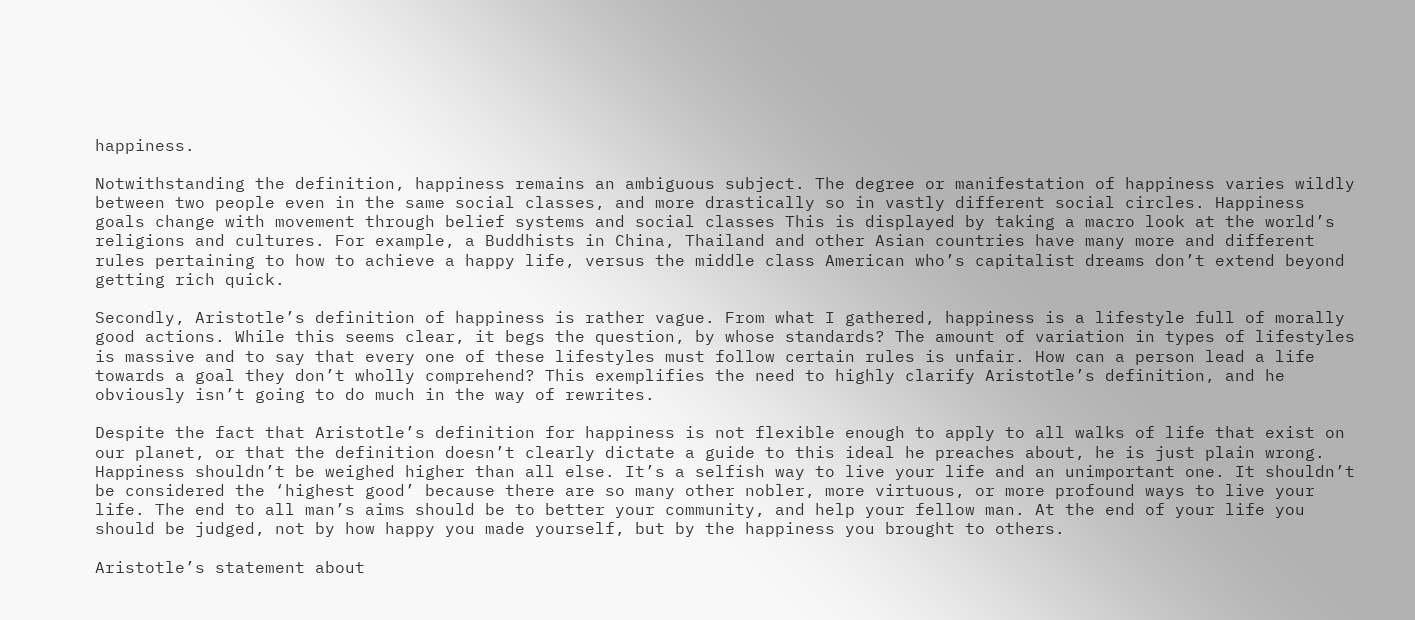happiness.

Notwithstanding the definition, happiness remains an ambiguous subject. The degree or manifestation of happiness varies wildly between two people even in the same social classes, and more drastically so in vastly different social circles. Happiness goals change with movement through belief systems and social classes This is displayed by taking a macro look at the world’s religions and cultures. For example, a Buddhists in China, Thailand and other Asian countries have many more and different rules pertaining to how to achieve a happy life, versus the middle class American who’s capitalist dreams don’t extend beyond getting rich quick.

Secondly, Aristotle’s definition of happiness is rather vague. From what I gathered, happiness is a lifestyle full of morally good actions. While this seems clear, it begs the question, by whose standards? The amount of variation in types of lifestyles is massive and to say that every one of these lifestyles must follow certain rules is unfair. How can a person lead a life towards a goal they don’t wholly comprehend? This exemplifies the need to highly clarify Aristotle’s definition, and he obviously isn’t going to do much in the way of rewrites.

Despite the fact that Aristotle’s definition for happiness is not flexible enough to apply to all walks of life that exist on our planet, or that the definition doesn’t clearly dictate a guide to this ideal he preaches about, he is just plain wrong. Happiness shouldn’t be weighed higher than all else. It’s a selfish way to live your life and an unimportant one. It shouldn’t be considered the ‘highest good’ because there are so many other nobler, more virtuous, or more profound ways to live your life. The end to all man’s aims should be to better your community, and help your fellow man. At the end of your life you should be judged, not by how happy you made yourself, but by the happiness you brought to others.

Aristotle’s statement about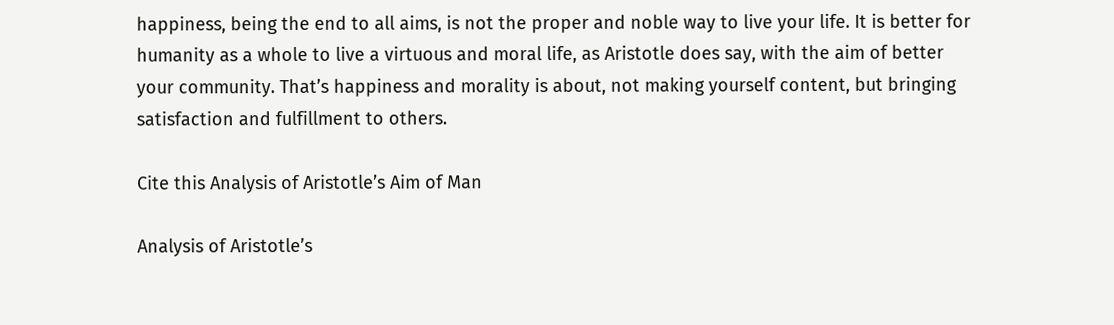happiness, being the end to all aims, is not the proper and noble way to live your life. It is better for humanity as a whole to live a virtuous and moral life, as Aristotle does say, with the aim of better your community. That’s happiness and morality is about, not making yourself content, but bringing satisfaction and fulfillment to others.

Cite this Analysis of Aristotle’s Aim of Man

Analysis of Aristotle’s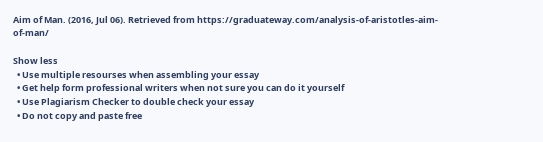Aim of Man. (2016, Jul 06). Retrieved from https://graduateway.com/analysis-of-aristotles-aim-of-man/

Show less
  • Use multiple resourses when assembling your essay
  • Get help form professional writers when not sure you can do it yourself
  • Use Plagiarism Checker to double check your essay
  • Do not copy and paste free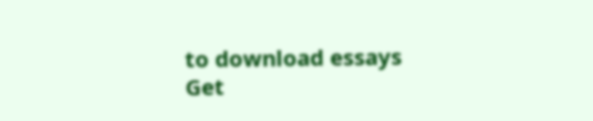to download essays
Get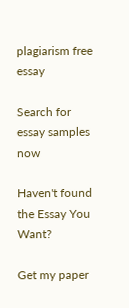plagiarism free essay

Search for essay samples now

Haven't found the Essay You Want?

Get my paper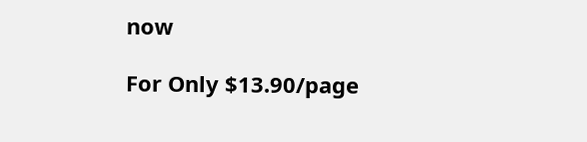now

For Only $13.90/page